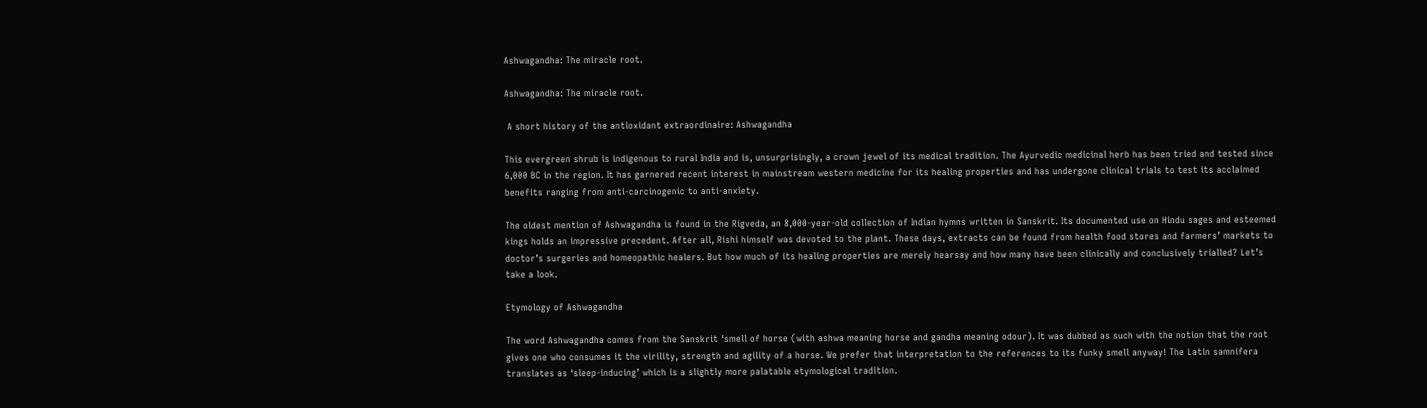Ashwagandha: The miracle root.

Ashwagandha: The miracle root.

 A short history of the antioxidant extraordinaire: Ashwagandha

This evergreen shrub is indigenous to rural India and is, unsurprisingly, a crown jewel of its medical tradition. The Ayurvedic medicinal herb has been tried and tested since 6,000 BC in the region. It has garnered recent interest in mainstream western medicine for its healing properties and has undergone clinical trials to test its acclaimed benefits ranging from anti-carcinogenic to anti-anxiety.

The oldest mention of Ashwagandha is found in the Rigveda, an 8,000-year-old collection of Indian hymns written in Sanskrit. Its documented use on Hindu sages and esteemed kings holds an impressive precedent. After all, Rishi himself was devoted to the plant. These days, extracts can be found from health food stores and farmers’ markets to doctor’s surgeries and homeopathic healers. But how much of its healing properties are merely hearsay and how many have been clinically and conclusively trialled? Let’s take a look.

Etymology of Ashwagandha

The word Ashwagandha comes from the Sanskrit ‘smell of horse (with ashwa meaning horse and gandha meaning odour). It was dubbed as such with the notion that the root gives one who consumes it the virility, strength and agility of a horse. We prefer that interpretation to the references to its funky smell anyway! The Latin samnifera translates as ‘sleep-inducing’ which is a slightly more palatable etymological tradition.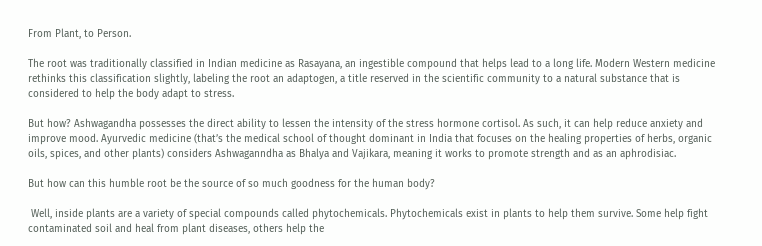From Plant, to Person.

The root was traditionally classified in Indian medicine as Rasayana, an ingestible compound that helps lead to a long life. Modern Western medicine rethinks this classification slightly, labeling the root an adaptogen, a title reserved in the scientific community to a natural substance that is considered to help the body adapt to stress.

But how? Ashwagandha possesses the direct ability to lessen the intensity of the stress hormone cortisol. As such, it can help reduce anxiety and improve mood. Ayurvedic medicine (that’s the medical school of thought dominant in India that focuses on the healing properties of herbs, organic oils, spices, and other plants) considers Ashwaganndha as Bhalya and Vajikara, meaning it works to promote strength and as an aphrodisiac.

But how can this humble root be the source of so much goodness for the human body?

 Well, inside plants are a variety of special compounds called phytochemicals. Phytochemicals exist in plants to help them survive. Some help fight contaminated soil and heal from plant diseases, others help the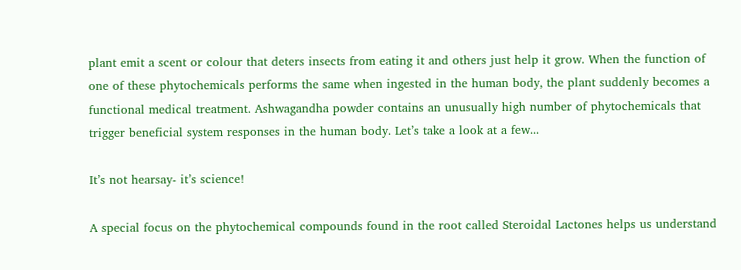plant emit a scent or colour that deters insects from eating it and others just help it grow. When the function of one of these phytochemicals performs the same when ingested in the human body, the plant suddenly becomes a functional medical treatment. Ashwagandha powder contains an unusually high number of phytochemicals that trigger beneficial system responses in the human body. Let’s take a look at a few...

It’s not hearsay- it’s science!

A special focus on the phytochemical compounds found in the root called Steroidal Lactones helps us understand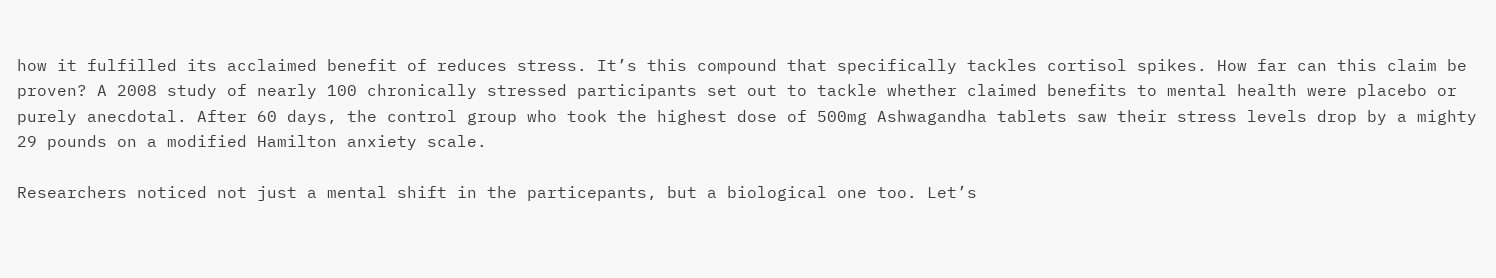how it fulfilled its acclaimed benefit of reduces stress. It’s this compound that specifically tackles cortisol spikes. How far can this claim be proven? A 2008 study of nearly 100 chronically stressed participants set out to tackle whether claimed benefits to mental health were placebo or purely anecdotal. After 60 days, the control group who took the highest dose of 500mg Ashwagandha tablets saw their stress levels drop by a mighty 29 pounds on a modified Hamilton anxiety scale.

Researchers noticed not just a mental shift in the particepants, but a biological one too. Let’s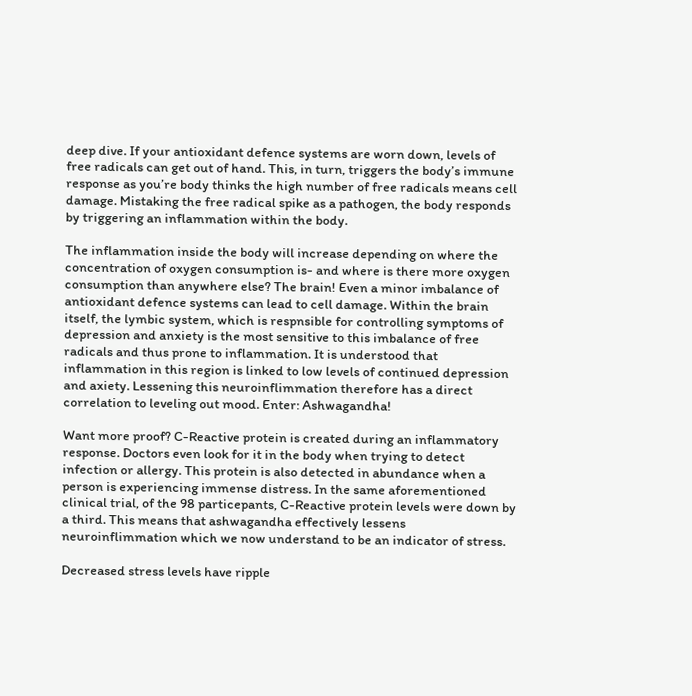deep dive. If your antioxidant defence systems are worn down, levels of free radicals can get out of hand. This, in turn, triggers the body’s immune response as you’re body thinks the high number of free radicals means cell damage. Mistaking the free radical spike as a pathogen, the body responds by triggering an inflammation within the body.

The inflammation inside the body will increase depending on where the concentration of oxygen consumption is- and where is there more oxygen consumption than anywhere else? The brain! Even a minor imbalance of antioxidant defence systems can lead to cell damage. Within the brain itself, the lymbic system, which is respnsible for controlling symptoms of depression and anxiety is the most sensitive to this imbalance of free radicals and thus prone to inflammation. It is understood that inflammation in this region is linked to low levels of continued depression and axiety. Lessening this neuroinflimmation therefore has a direct correlation to leveling out mood. Enter: Ashwagandha!

Want more proof? C-Reactive protein is created during an inflammatory response. Doctors even look for it in the body when trying to detect infection or allergy. This protein is also detected in abundance when a person is experiencing immense distress. In the same aforementioned clinical trial, of the 98 particepants, C-Reactive protein levels were down by a third. This means that ashwagandha effectively lessens neuroinflimmation which we now understand to be an indicator of stress.

Decreased stress levels have ripple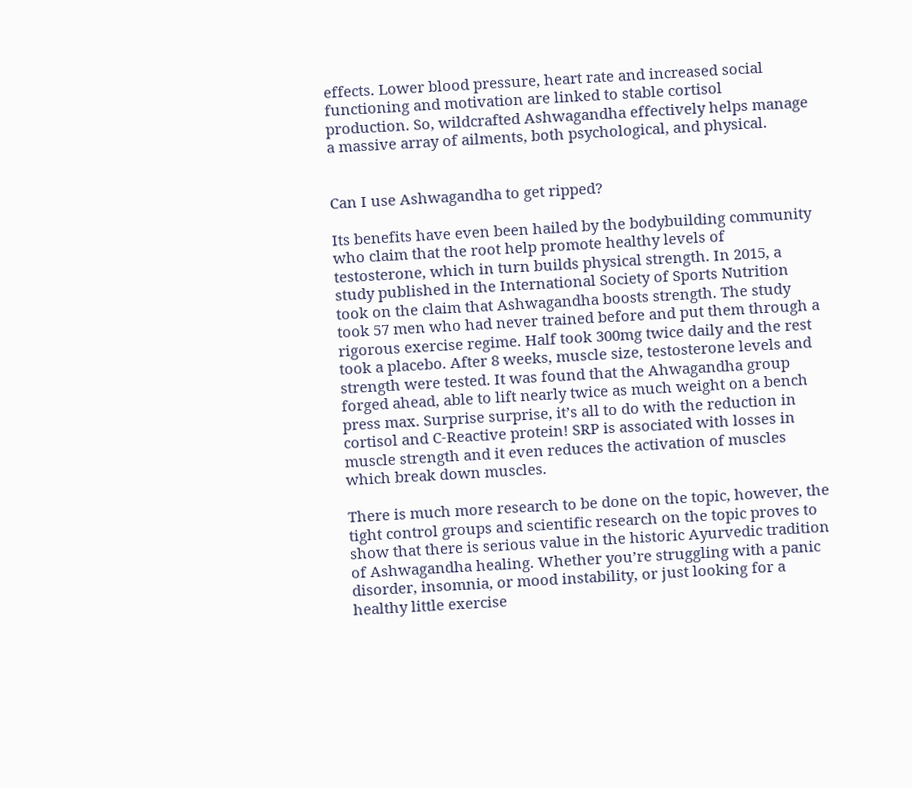effects. Lower blood pressure, heart rate and increased social functioning and motivation are linked to stable cortisol production. So, wildcrafted Ashwagandha effectively helps manage a massive array of ailments, both psychological, and physical.


Can I use Ashwagandha to get ripped?

Its benefits have even been hailed by the bodybuilding community who claim that the root help promote healthy levels of testosterone, which in turn builds physical strength. In 2015, a study published in the International Society of Sports Nutrition took on the claim that Ashwagandha boosts strength. The study took 57 men who had never trained before and put them through a rigorous exercise regime. Half took 300mg twice daily and the rest took a placebo. After 8 weeks, muscle size, testosterone levels and strength were tested. It was found that the Ahwagandha group forged ahead, able to lift nearly twice as much weight on a bench press max. Surprise surprise, it’s all to do with the reduction in cortisol and C-Reactive protein! SRP is associated with losses in muscle strength and it even reduces the activation of muscles which break down muscles.

There is much more research to be done on the topic, however, the tight control groups and scientific research on the topic proves to show that there is serious value in the historic Ayurvedic tradition of Ashwagandha healing. Whether you’re struggling with a panic disorder, insomnia, or mood instability, or just looking for a healthy little exercise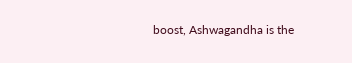boost, Ashwagandha is the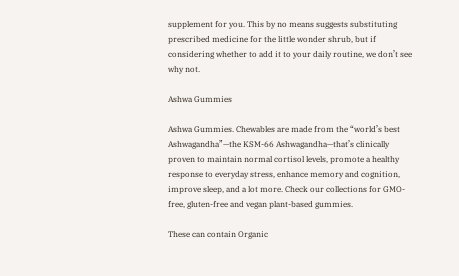supplement for you. This by no means suggests substituting prescribed medicine for the little wonder shrub, but if considering whether to add it to your daily routine, we don’t see why not.

Ashwa Gummies

Ashwa Gummies. Chewables are made from the “world’s best Ashwagandha”—the KSM-66 Ashwagandha—that’s clinically proven to maintain normal cortisol levels, promote a healthy response to everyday stress, enhance memory and cognition, improve sleep, and a lot more. Check our collections for GMO-free, gluten-free and vegan plant-based gummies.

These can contain Organic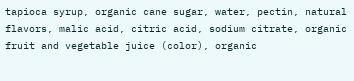tapioca syrup, organic cane sugar, water, pectin, natural flavors, malic acid, citric acid, sodium citrate, organic fruit and vegetable juice (color), organic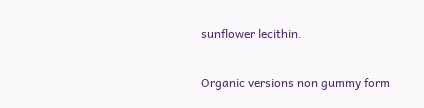sunflower lecithin.

Organic versions non gummy form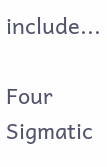include...

Four Sigmatic